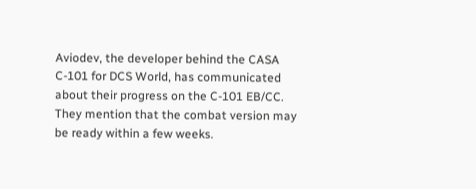Aviodev, the developer behind the CASA C-101 for DCS World, has communicated about their progress on the C-101 EB/CC. They mention that the combat version may be ready within a few weeks.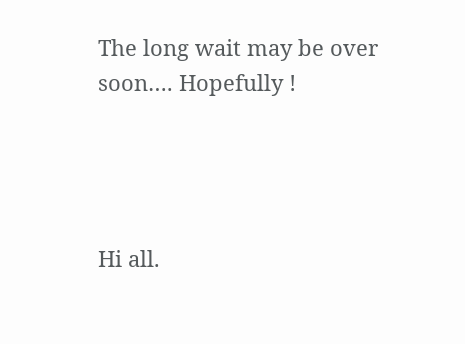The long wait may be over soon…. Hopefully !




Hi all.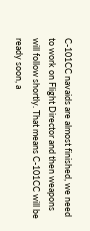C-101CC navaids are almost finished, we need to work on Flight Director and then weapons will follow shortly. That means C-101CC will be ready soon, a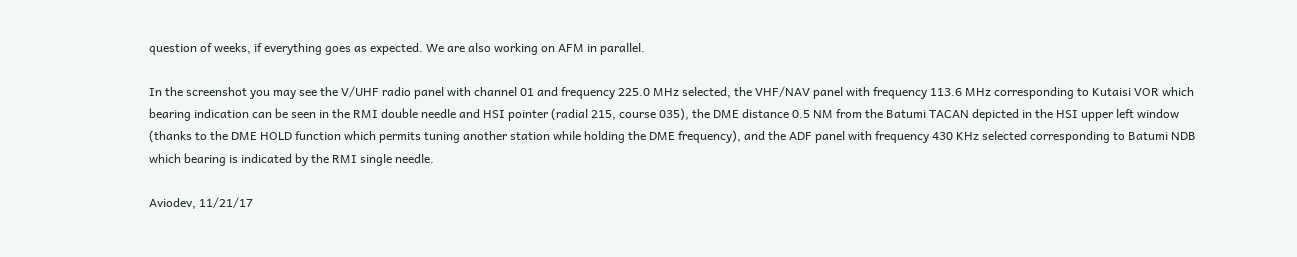question of weeks, if everything goes as expected. We are also working on AFM in parallel.

In the screenshot you may see the V/UHF radio panel with channel 01 and frequency 225.0 MHz selected, the VHF/NAV panel with frequency 113.6 MHz corresponding to Kutaisi VOR which bearing indication can be seen in the RMI double needle and HSI pointer (radial 215, course 035), the DME distance 0.5 NM from the Batumi TACAN depicted in the HSI upper left window (thanks to the DME HOLD function which permits tuning another station while holding the DME frequency), and the ADF panel with frequency 430 KHz selected corresponding to Batumi NDB which bearing is indicated by the RMI single needle.

Aviodev, 11/21/17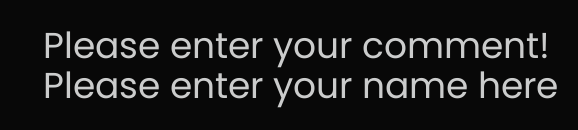Please enter your comment!
Please enter your name here